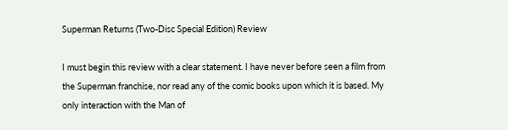Superman Returns (Two-Disc Special Edition) Review

I must begin this review with a clear statement. I have never before seen a film from the Superman franchise, nor read any of the comic books upon which it is based. My only interaction with the Man of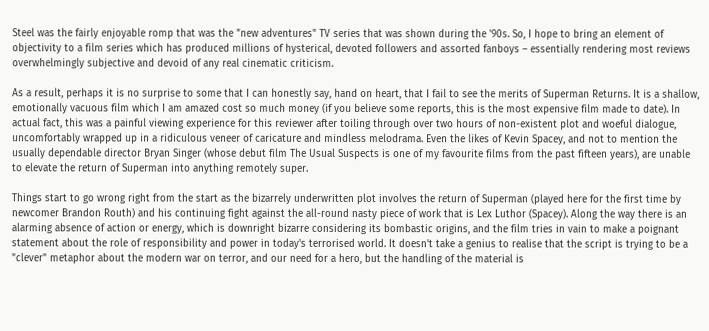Steel was the fairly enjoyable romp that was the "new adventures" TV series that was shown during the '90s. So, I hope to bring an element of objectivity to a film series which has produced millions of hysterical, devoted followers and assorted fanboys – essentially rendering most reviews overwhelmingly subjective and devoid of any real cinematic criticism.

As a result, perhaps it is no surprise to some that I can honestly say, hand on heart, that I fail to see the merits of Superman Returns. It is a shallow, emotionally vacuous film which I am amazed cost so much money (if you believe some reports, this is the most expensive film made to date). In actual fact, this was a painful viewing experience for this reviewer after toiling through over two hours of non-existent plot and woeful dialogue, uncomfortably wrapped up in a ridiculous veneer of caricature and mindless melodrama. Even the likes of Kevin Spacey, and not to mention the usually dependable director Bryan Singer (whose debut film The Usual Suspects is one of my favourite films from the past fifteen years), are unable to elevate the return of Superman into anything remotely super.

Things start to go wrong right from the start as the bizarrely underwritten plot involves the return of Superman (played here for the first time by newcomer Brandon Routh) and his continuing fight against the all-round nasty piece of work that is Lex Luthor (Spacey). Along the way there is an alarming absence of action or energy, which is downright bizarre considering its bombastic origins, and the film tries in vain to make a poignant statement about the role of responsibility and power in today's terrorised world. It doesn't take a genius to realise that the script is trying to be a "clever" metaphor about the modern war on terror, and our need for a hero, but the handling of the material is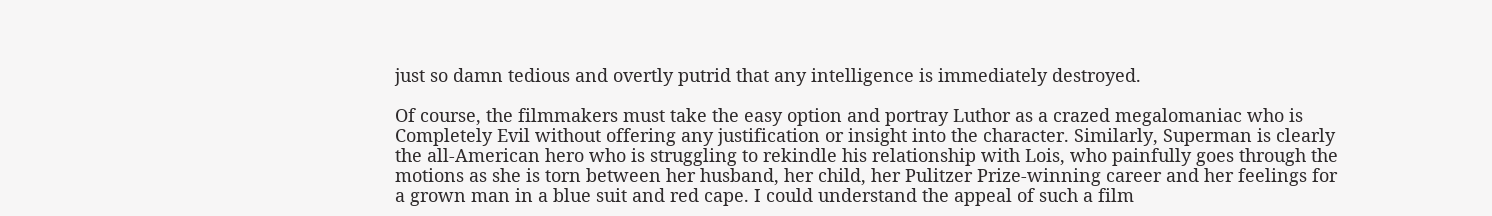just so damn tedious and overtly putrid that any intelligence is immediately destroyed.

Of course, the filmmakers must take the easy option and portray Luthor as a crazed megalomaniac who is Completely Evil without offering any justification or insight into the character. Similarly, Superman is clearly the all-American hero who is struggling to rekindle his relationship with Lois, who painfully goes through the motions as she is torn between her husband, her child, her Pulitzer Prize-winning career and her feelings for a grown man in a blue suit and red cape. I could understand the appeal of such a film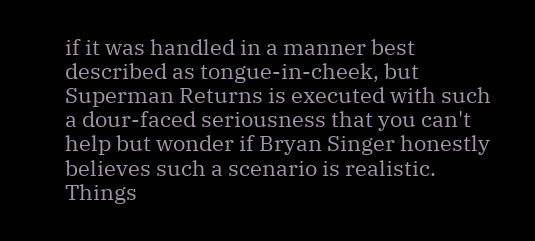if it was handled in a manner best described as tongue-in-cheek, but Superman Returns is executed with such a dour-faced seriousness that you can't help but wonder if Bryan Singer honestly believes such a scenario is realistic. Things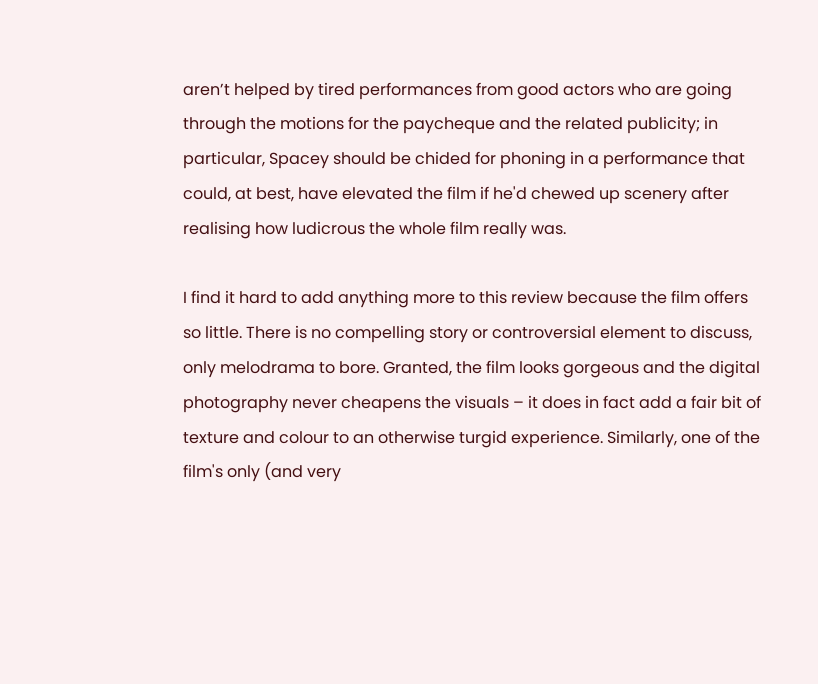aren’t helped by tired performances from good actors who are going through the motions for the paycheque and the related publicity; in particular, Spacey should be chided for phoning in a performance that could, at best, have elevated the film if he'd chewed up scenery after realising how ludicrous the whole film really was.

I find it hard to add anything more to this review because the film offers so little. There is no compelling story or controversial element to discuss, only melodrama to bore. Granted, the film looks gorgeous and the digital photography never cheapens the visuals – it does in fact add a fair bit of texture and colour to an otherwise turgid experience. Similarly, one of the film's only (and very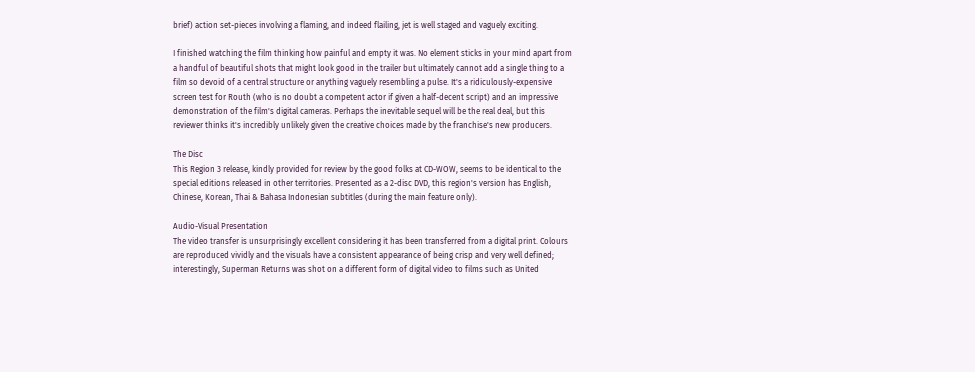brief) action set-pieces involving a flaming, and indeed flailing, jet is well staged and vaguely exciting.

I finished watching the film thinking how painful and empty it was. No element sticks in your mind apart from a handful of beautiful shots that might look good in the trailer but ultimately cannot add a single thing to a film so devoid of a central structure or anything vaguely resembling a pulse. It's a ridiculously-expensive screen test for Routh (who is no doubt a competent actor if given a half-decent script) and an impressive demonstration of the film's digital cameras. Perhaps the inevitable sequel will be the real deal, but this reviewer thinks it's incredibly unlikely given the creative choices made by the franchise's new producers.

The Disc
This Region 3 release, kindly provided for review by the good folks at CD-WOW, seems to be identical to the special editions released in other territories. Presented as a 2-disc DVD, this region's version has English, Chinese, Korean, Thai & Bahasa Indonesian subtitles (during the main feature only).

Audio-Visual Presentation
The video transfer is unsurprisingly excellent considering it has been transferred from a digital print. Colours are reproduced vividly and the visuals have a consistent appearance of being crisp and very well defined; interestingly, Superman Returns was shot on a different form of digital video to films such as United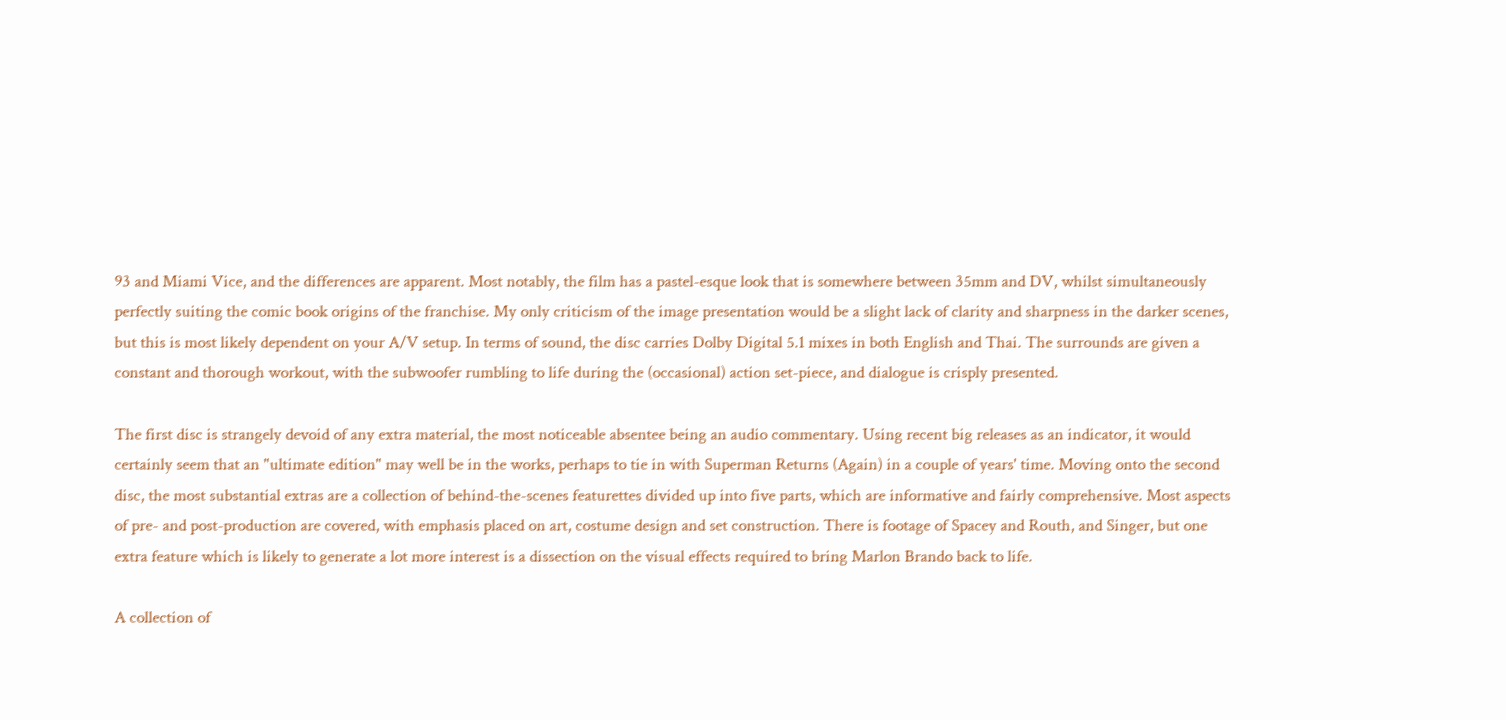93 and Miami Vice, and the differences are apparent. Most notably, the film has a pastel-esque look that is somewhere between 35mm and DV, whilst simultaneously perfectly suiting the comic book origins of the franchise. My only criticism of the image presentation would be a slight lack of clarity and sharpness in the darker scenes, but this is most likely dependent on your A/V setup. In terms of sound, the disc carries Dolby Digital 5.1 mixes in both English and Thai. The surrounds are given a constant and thorough workout, with the subwoofer rumbling to life during the (occasional) action set-piece, and dialogue is crisply presented.

The first disc is strangely devoid of any extra material, the most noticeable absentee being an audio commentary. Using recent big releases as an indicator, it would certainly seem that an "ultimate edition" may well be in the works, perhaps to tie in with Superman Returns (Again) in a couple of years' time. Moving onto the second disc, the most substantial extras are a collection of behind-the-scenes featurettes divided up into five parts, which are informative and fairly comprehensive. Most aspects of pre- and post-production are covered, with emphasis placed on art, costume design and set construction. There is footage of Spacey and Routh, and Singer, but one extra feature which is likely to generate a lot more interest is a dissection on the visual effects required to bring Marlon Brando back to life.

A collection of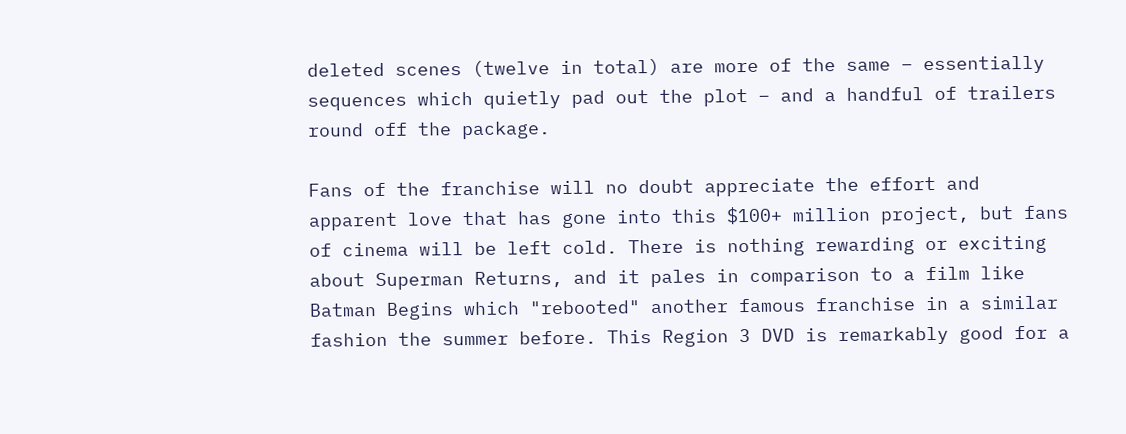deleted scenes (twelve in total) are more of the same – essentially sequences which quietly pad out the plot – and a handful of trailers round off the package.

Fans of the franchise will no doubt appreciate the effort and apparent love that has gone into this $100+ million project, but fans of cinema will be left cold. There is nothing rewarding or exciting about Superman Returns, and it pales in comparison to a film like Batman Begins which "rebooted" another famous franchise in a similar fashion the summer before. This Region 3 DVD is remarkably good for a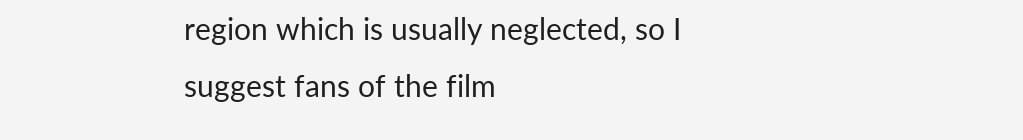region which is usually neglected, so I suggest fans of the film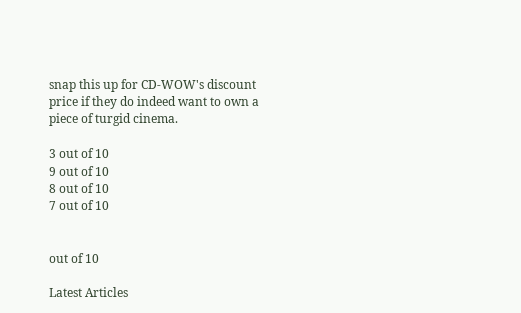snap this up for CD-WOW's discount price if they do indeed want to own a piece of turgid cinema.

3 out of 10
9 out of 10
8 out of 10
7 out of 10


out of 10

Latest Articles